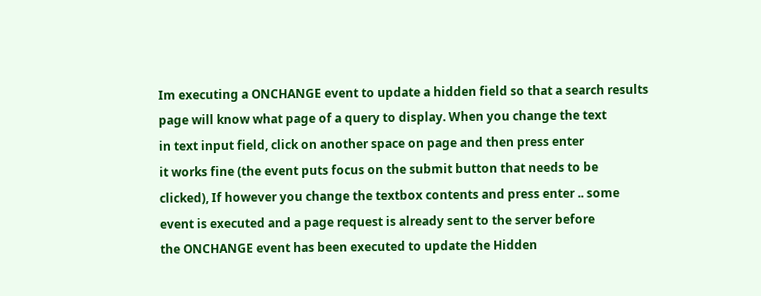Im executing a ONCHANGE event to update a hidden field so that a search results
page will know what page of a query to display. When you change the text
in text input field, click on another space on page and then press enter
it works fine (the event puts focus on the submit button that needs to be
clicked), If however you change the textbox contents and press enter .. some
event is executed and a page request is already sent to the server before
the ONCHANGE event has been executed to update the Hidden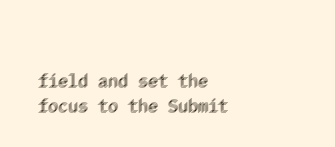field and set the
focus to the Submit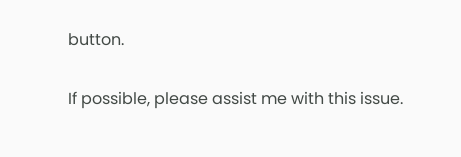button.

If possible, please assist me with this issue.